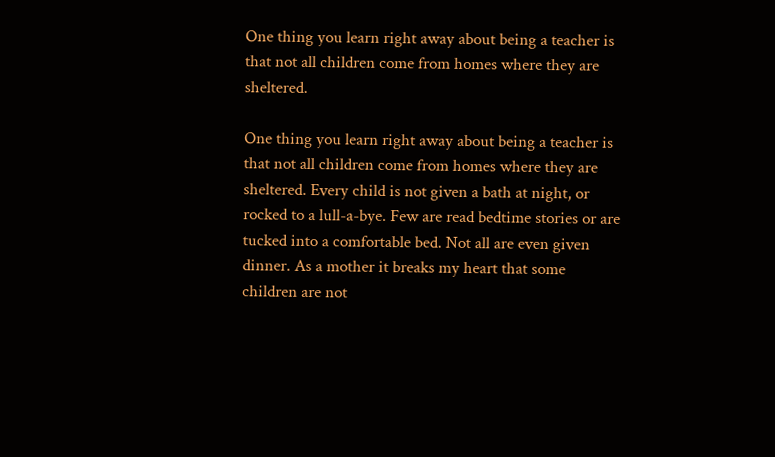One thing you learn right away about being a teacher is that not all children come from homes where they are sheltered.

One thing you learn right away about being a teacher is that not all children come from homes where they are sheltered. Every child is not given a bath at night, or rocked to a lull-a-bye. Few are read bedtime stories or are tucked into a comfortable bed. Not all are even given dinner. As a mother it breaks my heart that some children are not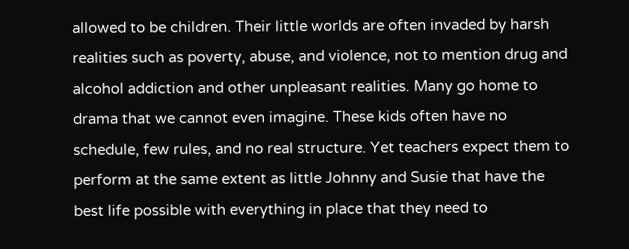allowed to be children. Their little worlds are often invaded by harsh realities such as poverty, abuse, and violence, not to mention drug and alcohol addiction and other unpleasant realities. Many go home to drama that we cannot even imagine. These kids often have no schedule, few rules, and no real structure. Yet teachers expect them to perform at the same extent as little Johnny and Susie that have the best life possible with everything in place that they need to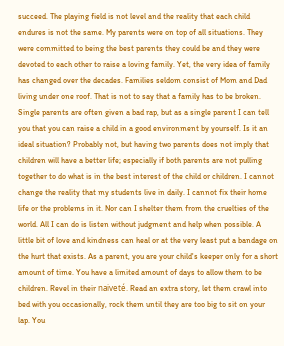succeed. The playing field is not level and the reality that each child endures is not the same. My parents were on top of all situations. They were committed to being the best parents they could be and they were devoted to each other to raise a loving family. Yet, the very idea of family has changed over the decades. Families seldom consist of Mom and Dad living under one roof. That is not to say that a family has to be broken. Single parents are often given a bad rap, but as a single parent I can tell you that you can raise a child in a good environment by yourself. Is it an ideal situation? Probably not, but having two parents does not imply that children will have a better life; especially if both parents are not pulling together to do what is in the best interest of the child or children. I cannot change the reality that my students live in daily. I cannot fix their home life or the problems in it. Nor can I shelter them from the cruelties of the world. All I can do is listen without judgment and help when possible. A little bit of love and kindness can heal or at the very least put a bandage on the hurt that exists. As a parent, you are your child's keeper only for a short amount of time. You have a limited amount of days to allow them to be children. Revel in their naiveté. Read an extra story, let them crawl into bed with you occasionally, rock them until they are too big to sit on your lap. You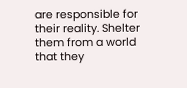are responsible for their reality. Shelter them from a world that they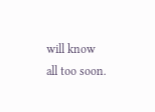will know all too soon.